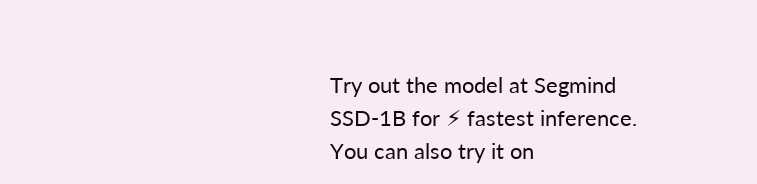Try out the model at Segmind SSD-1B for ⚡ fastest inference. You can also try it on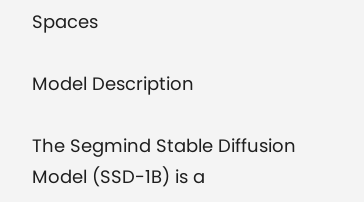Spaces

Model Description

The Segmind Stable Diffusion Model (SSD-1B) is a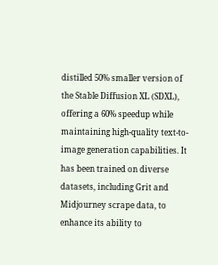distilled 50% smaller version of the Stable Diffusion XL (SDXL), offering a 60% speedup while maintaining high-quality text-to-image generation capabilities. It has been trained on diverse datasets, including Grit and Midjourney scrape data, to enhance its ability to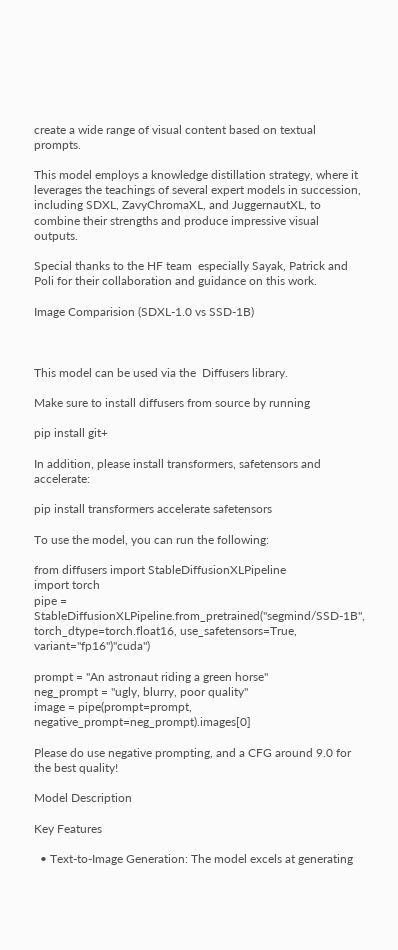create a wide range of visual content based on textual prompts.

This model employs a knowledge distillation strategy, where it leverages the teachings of several expert models in succession, including SDXL, ZavyChromaXL, and JuggernautXL, to combine their strengths and produce impressive visual outputs.

Special thanks to the HF team  especially Sayak, Patrick and Poli for their collaboration and guidance on this work.

Image Comparision (SDXL-1.0 vs SSD-1B)



This model can be used via the  Diffusers library.

Make sure to install diffusers from source by running

pip install git+

In addition, please install transformers, safetensors and accelerate:

pip install transformers accelerate safetensors

To use the model, you can run the following:

from diffusers import StableDiffusionXLPipeline
import torch
pipe = StableDiffusionXLPipeline.from_pretrained("segmind/SSD-1B", torch_dtype=torch.float16, use_safetensors=True, variant="fp16")"cuda")

prompt = "An astronaut riding a green horse"
neg_prompt = "ugly, blurry, poor quality"
image = pipe(prompt=prompt, negative_prompt=neg_prompt).images[0]

Please do use negative prompting, and a CFG around 9.0 for the best quality!

Model Description

Key Features

  • Text-to-Image Generation: The model excels at generating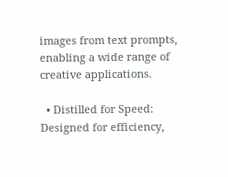images from text prompts, enabling a wide range of creative applications.

  • Distilled for Speed: Designed for efficiency,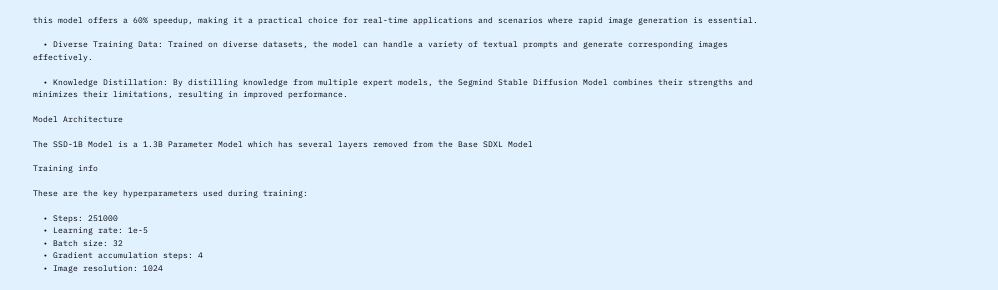this model offers a 60% speedup, making it a practical choice for real-time applications and scenarios where rapid image generation is essential.

  • Diverse Training Data: Trained on diverse datasets, the model can handle a variety of textual prompts and generate corresponding images effectively.

  • Knowledge Distillation: By distilling knowledge from multiple expert models, the Segmind Stable Diffusion Model combines their strengths and minimizes their limitations, resulting in improved performance.

Model Architecture

The SSD-1B Model is a 1.3B Parameter Model which has several layers removed from the Base SDXL Model

Training info

These are the key hyperparameters used during training:

  • Steps: 251000
  • Learning rate: 1e-5
  • Batch size: 32
  • Gradient accumulation steps: 4
  • Image resolution: 1024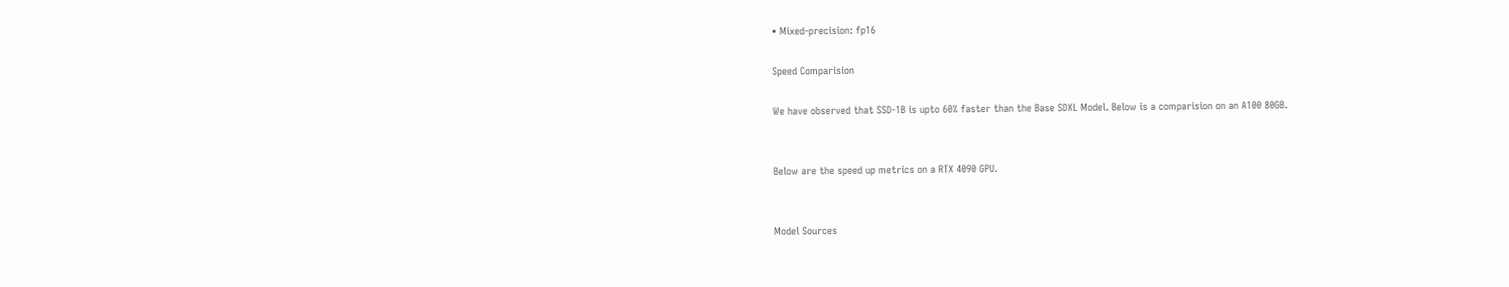• Mixed-precision: fp16

Speed Comparision

We have observed that SSD-1B is upto 60% faster than the Base SDXL Model. Below is a comparision on an A100 80GB.


Below are the speed up metrics on a RTX 4090 GPU.


Model Sources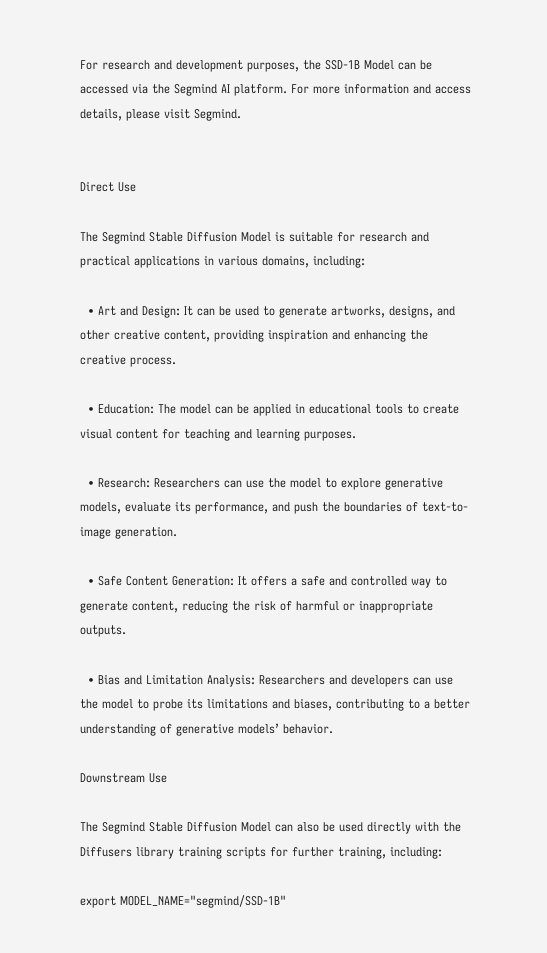For research and development purposes, the SSD-1B Model can be accessed via the Segmind AI platform. For more information and access details, please visit Segmind.


Direct Use

The Segmind Stable Diffusion Model is suitable for research and practical applications in various domains, including:

  • Art and Design: It can be used to generate artworks, designs, and other creative content, providing inspiration and enhancing the creative process.

  • Education: The model can be applied in educational tools to create visual content for teaching and learning purposes.

  • Research: Researchers can use the model to explore generative models, evaluate its performance, and push the boundaries of text-to-image generation.

  • Safe Content Generation: It offers a safe and controlled way to generate content, reducing the risk of harmful or inappropriate outputs.

  • Bias and Limitation Analysis: Researchers and developers can use the model to probe its limitations and biases, contributing to a better understanding of generative models’ behavior.

Downstream Use

The Segmind Stable Diffusion Model can also be used directly with the  Diffusers library training scripts for further training, including:

export MODEL_NAME="segmind/SSD-1B"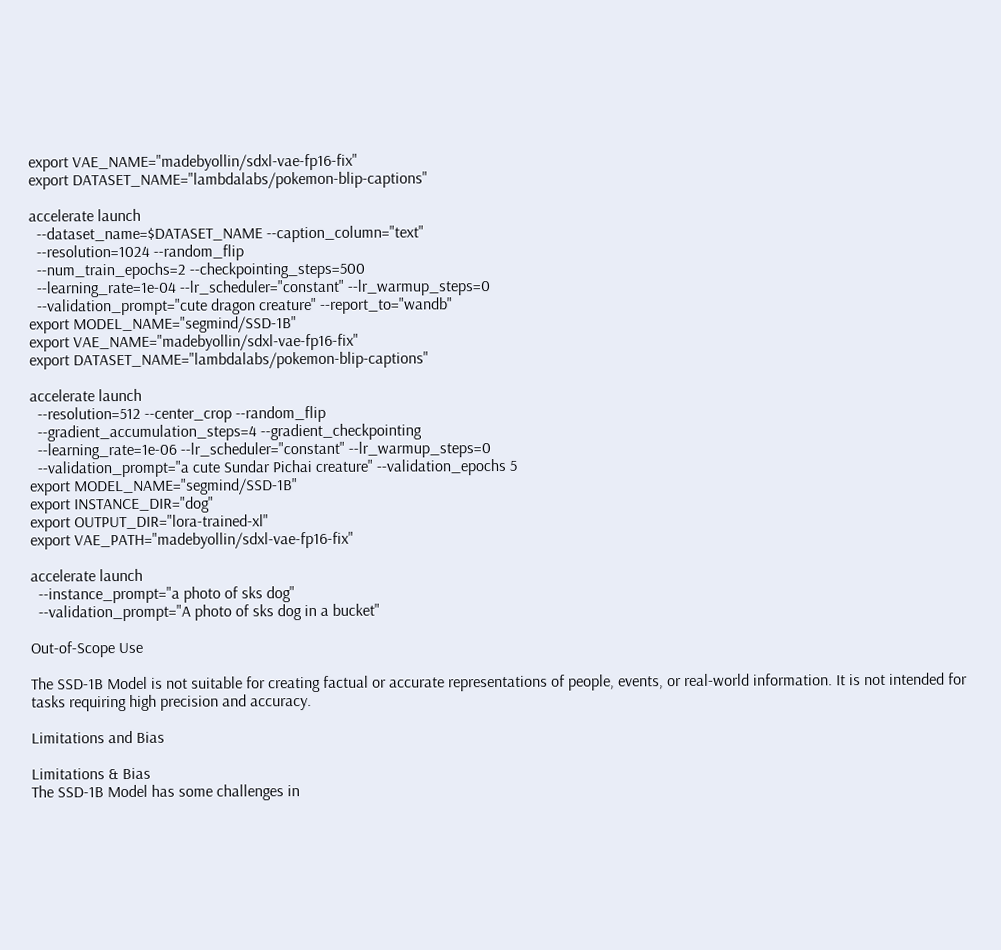export VAE_NAME="madebyollin/sdxl-vae-fp16-fix"
export DATASET_NAME="lambdalabs/pokemon-blip-captions"

accelerate launch
  --dataset_name=$DATASET_NAME --caption_column="text"
  --resolution=1024 --random_flip
  --num_train_epochs=2 --checkpointing_steps=500
  --learning_rate=1e-04 --lr_scheduler="constant" --lr_warmup_steps=0
  --validation_prompt="cute dragon creature" --report_to="wandb"
export MODEL_NAME="segmind/SSD-1B"
export VAE_NAME="madebyollin/sdxl-vae-fp16-fix"
export DATASET_NAME="lambdalabs/pokemon-blip-captions"

accelerate launch
  --resolution=512 --center_crop --random_flip
  --gradient_accumulation_steps=4 --gradient_checkpointing
  --learning_rate=1e-06 --lr_scheduler="constant" --lr_warmup_steps=0
  --validation_prompt="a cute Sundar Pichai creature" --validation_epochs 5
export MODEL_NAME="segmind/SSD-1B"
export INSTANCE_DIR="dog"
export OUTPUT_DIR="lora-trained-xl"
export VAE_PATH="madebyollin/sdxl-vae-fp16-fix"

accelerate launch
  --instance_prompt="a photo of sks dog"
  --validation_prompt="A photo of sks dog in a bucket"

Out-of-Scope Use

The SSD-1B Model is not suitable for creating factual or accurate representations of people, events, or real-world information. It is not intended for tasks requiring high precision and accuracy.

Limitations and Bias

Limitations & Bias
The SSD-1B Model has some challenges in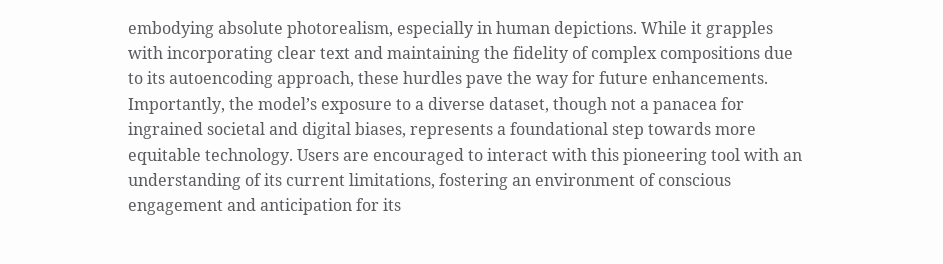embodying absolute photorealism, especially in human depictions. While it grapples with incorporating clear text and maintaining the fidelity of complex compositions due to its autoencoding approach, these hurdles pave the way for future enhancements. Importantly, the model’s exposure to a diverse dataset, though not a panacea for ingrained societal and digital biases, represents a foundational step towards more equitable technology. Users are encouraged to interact with this pioneering tool with an understanding of its current limitations, fostering an environment of conscious engagement and anticipation for its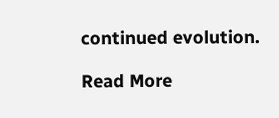continued evolution.

Read More